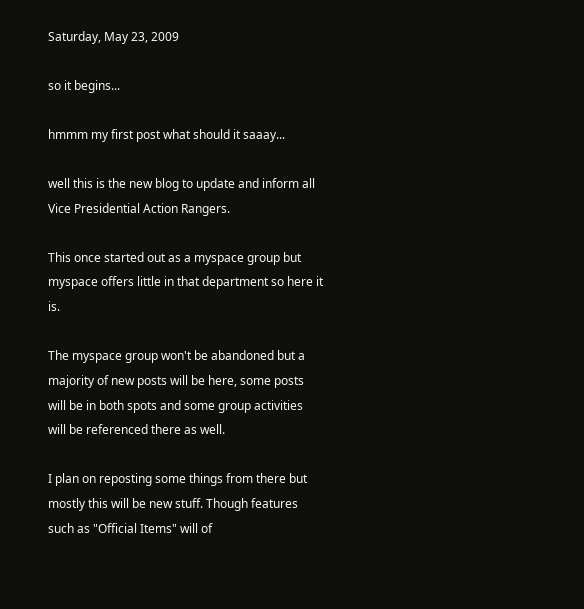Saturday, May 23, 2009

so it begins...

hmmm my first post what should it saaay...

well this is the new blog to update and inform all Vice Presidential Action Rangers.

This once started out as a myspace group but myspace offers little in that department so here it is.

The myspace group won't be abandoned but a majority of new posts will be here, some posts will be in both spots and some group activities will be referenced there as well.

I plan on reposting some things from there but mostly this will be new stuff. Though features such as "Official Items" will of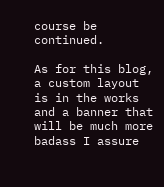course be continued.

As for this blog, a custom layout is in the works and a banner that will be much more badass I assure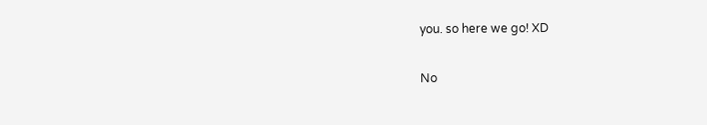you. so here we go! XD

No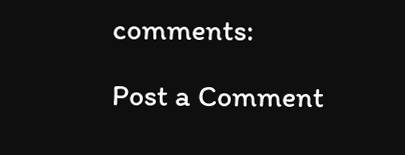comments:

Post a Comment